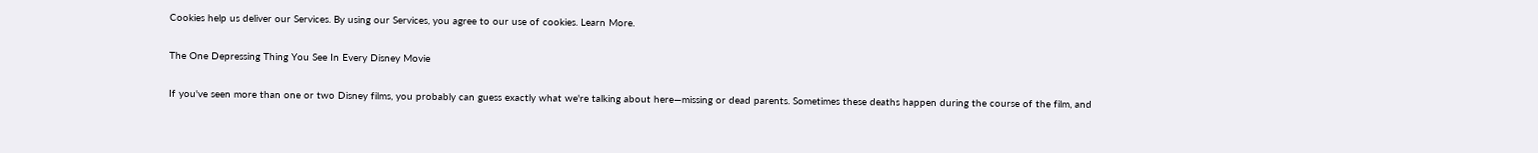Cookies help us deliver our Services. By using our Services, you agree to our use of cookies. Learn More.

The One Depressing Thing You See In Every Disney Movie

If you've seen more than one or two Disney films, you probably can guess exactly what we're talking about here—missing or dead parents. Sometimes these deaths happen during the course of the film, and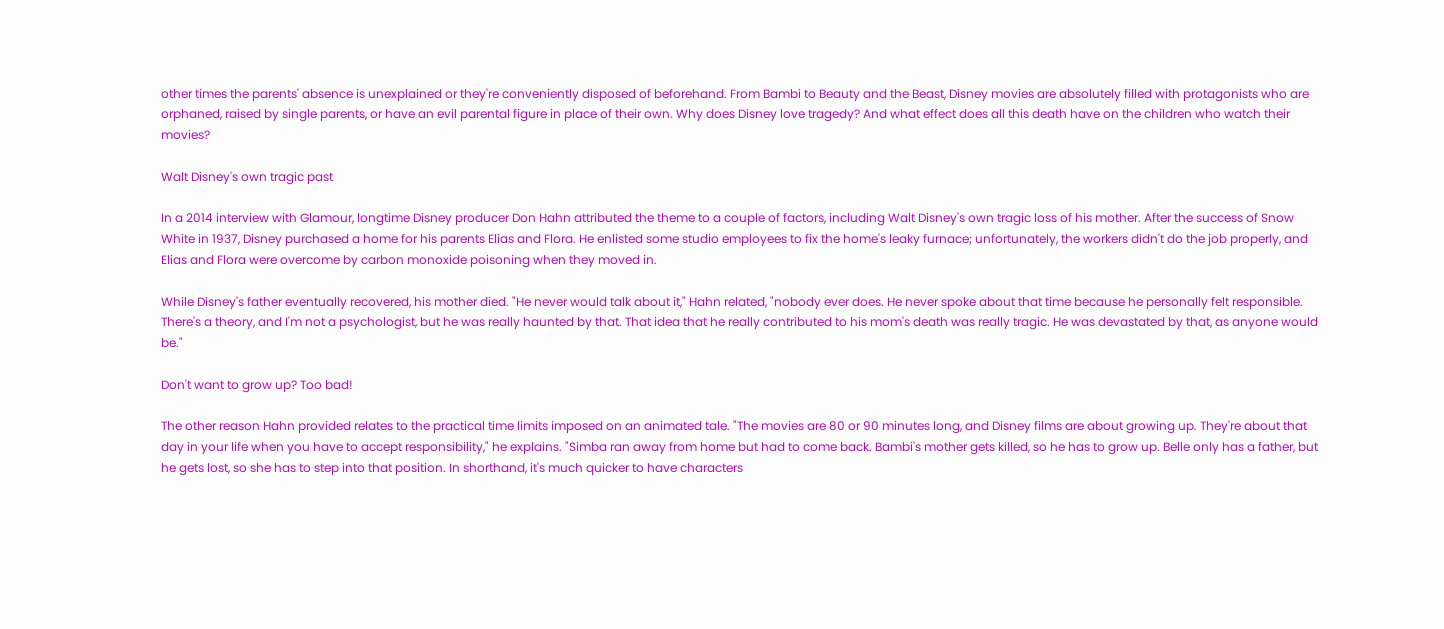other times the parents' absence is unexplained or they're conveniently disposed of beforehand. From Bambi to Beauty and the Beast, Disney movies are absolutely filled with protagonists who are orphaned, raised by single parents, or have an evil parental figure in place of their own. Why does Disney love tragedy? And what effect does all this death have on the children who watch their movies?

Walt Disney's own tragic past

In a 2014 interview with Glamour, longtime Disney producer Don Hahn attributed the theme to a couple of factors, including Walt Disney's own tragic loss of his mother. After the success of Snow White in 1937, Disney purchased a home for his parents Elias and Flora. He enlisted some studio employees to fix the home's leaky furnace; unfortunately, the workers didn't do the job properly, and Elias and Flora were overcome by carbon monoxide poisoning when they moved in.

While Disney's father eventually recovered, his mother died. "He never would talk about it," Hahn related, "nobody ever does. He never spoke about that time because he personally felt responsible. There's a theory, and I'm not a psychologist, but he was really haunted by that. That idea that he really contributed to his mom's death was really tragic. He was devastated by that, as anyone would be."

Don't want to grow up? Too bad!

The other reason Hahn provided relates to the practical time limits imposed on an animated tale. "The movies are 80 or 90 minutes long, and Disney films are about growing up. They're about that day in your life when you have to accept responsibility," he explains. "Simba ran away from home but had to come back. Bambi's mother gets killed, so he has to grow up. Belle only has a father, but he gets lost, so she has to step into that position. In shorthand, it's much quicker to have characters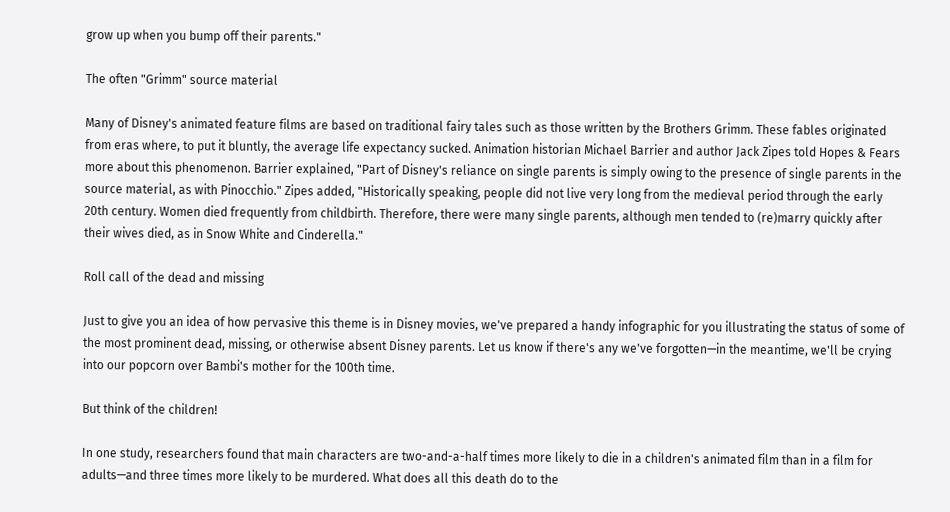grow up when you bump off their parents."

The often "Grimm" source material

Many of Disney's animated feature films are based on traditional fairy tales such as those written by the Brothers Grimm. These fables originated from eras where, to put it bluntly, the average life expectancy sucked. Animation historian Michael Barrier and author Jack Zipes told Hopes & Fears more about this phenomenon. Barrier explained, "Part of Disney's reliance on single parents is simply owing to the presence of single parents in the source material, as with Pinocchio." Zipes added, "Historically speaking, people did not live very long from the medieval period through the early 20th century. Women died frequently from childbirth. Therefore, there were many single parents, although men tended to (re)marry quickly after their wives died, as in Snow White and Cinderella."

Roll call of the dead and missing

Just to give you an idea of how pervasive this theme is in Disney movies, we've prepared a handy infographic for you illustrating the status of some of the most prominent dead, missing, or otherwise absent Disney parents. Let us know if there's any we've forgotten—in the meantime, we'll be crying into our popcorn over Bambi's mother for the 100th time.

But think of the children!

In one study, researchers found that main characters are two-and-a-half times more likely to die in a children's animated film than in a film for adults—and three times more likely to be murdered. What does all this death do to the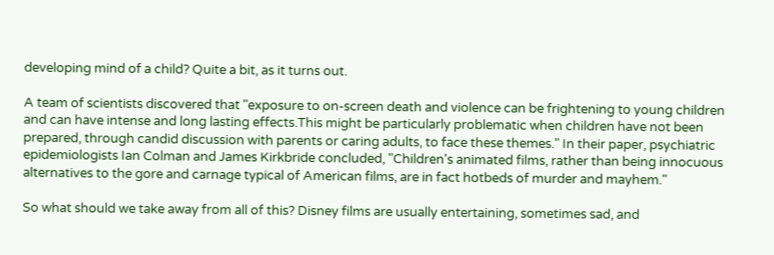developing mind of a child? Quite a bit, as it turns out.

A team of scientists discovered that "exposure to on-screen death and violence can be frightening to young children and can have intense and long lasting effects.This might be particularly problematic when children have not been prepared, through candid discussion with parents or caring adults, to face these themes." In their paper, psychiatric epidemiologists Ian Colman and James Kirkbride concluded, "Children's animated films, rather than being innocuous alternatives to the gore and carnage typical of American films, are in fact hotbeds of murder and mayhem."

So what should we take away from all of this? Disney films are usually entertaining, sometimes sad, and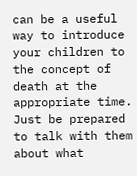can be a useful way to introduce your children to the concept of death at the appropriate time. Just be prepared to talk with them about what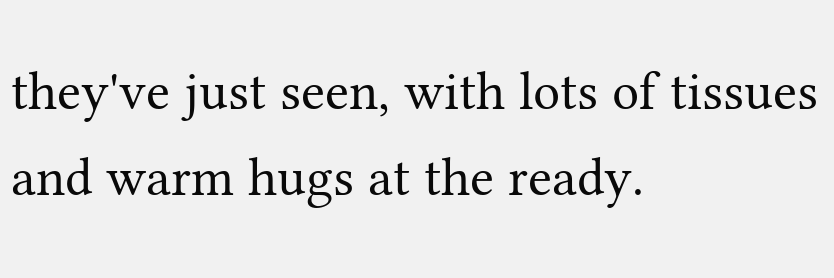they've just seen, with lots of tissues and warm hugs at the ready.